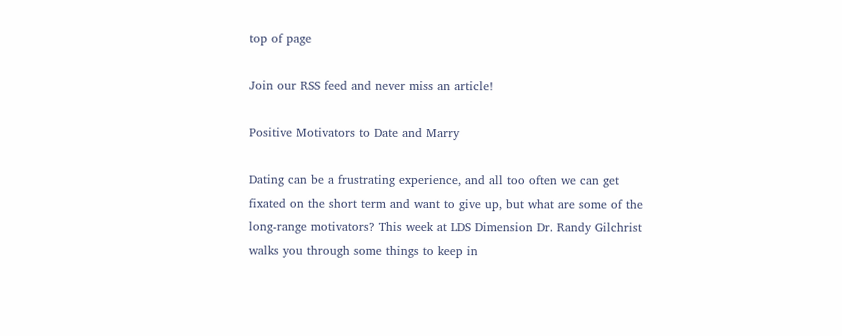top of page

Join our RSS feed and never miss an article!

Positive Motivators to Date and Marry

Dating can be a frustrating experience, and all too often we can get fixated on the short term and want to give up, but what are some of the long-range motivators? This week at LDS Dimension Dr. Randy Gilchrist walks you through some things to keep in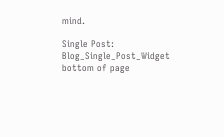mind.

Single Post: Blog_Single_Post_Widget
bottom of page